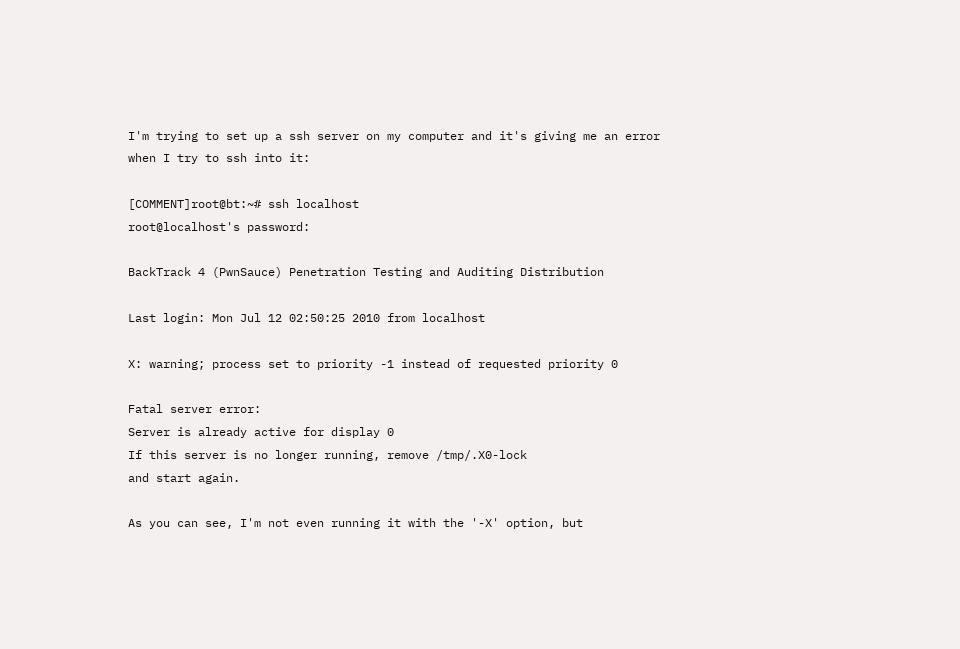I'm trying to set up a ssh server on my computer and it's giving me an error when I try to ssh into it:

[COMMENT]root@bt:~# ssh localhost
root@localhost's password:

BackTrack 4 (PwnSauce) Penetration Testing and Auditing Distribution

Last login: Mon Jul 12 02:50:25 2010 from localhost

X: warning; process set to priority -1 instead of requested priority 0

Fatal server error:
Server is already active for display 0
If this server is no longer running, remove /tmp/.X0-lock
and start again.

As you can see, I'm not even running it with the '-X' option, but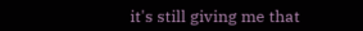it's still giving me that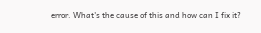error. What's the cause of this and how can I fix it?